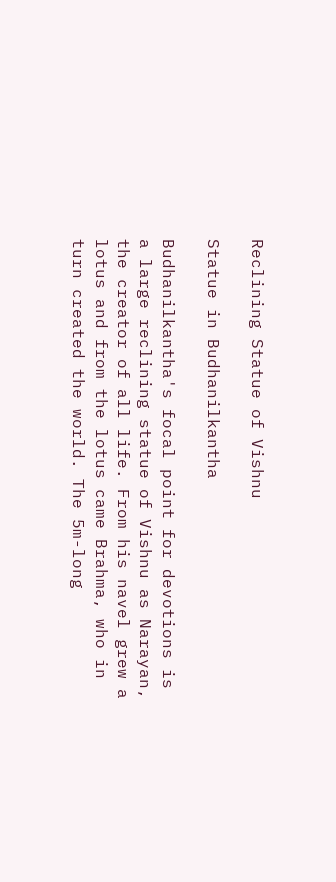Reclining Statue of Vishnu

Statue in Budhanilkantha

Budhanilkantha's focal point for devotions is a large reclining statue of Vishnu as Narayan, the creator of all life. From his navel grew a lotus and from the lotus came Brahma, who in turn created the world. The 5m-long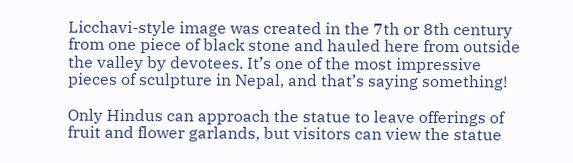Licchavi-style image was created in the 7th or 8th century from one piece of black stone and hauled here from outside the valley by devotees. It’s one of the most impressive pieces of sculpture in Nepal, and that’s saying something!

Only Hindus can approach the statue to leave offerings of fruit and flower garlands, but visitors can view the statue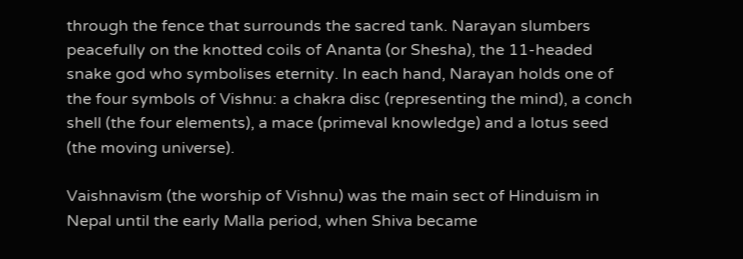through the fence that surrounds the sacred tank. Narayan slumbers peacefully on the knotted coils of Ananta (or Shesha), the 11-headed snake god who symbolises eternity. In each hand, Narayan holds one of the four symbols of Vishnu: a chakra disc (representing the mind), a conch shell (the four elements), a mace (primeval knowledge) and a lotus seed (the moving universe).

Vaishnavism (the worship of Vishnu) was the main sect of Hinduism in Nepal until the early Malla period, when Shiva became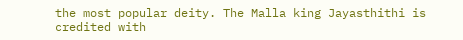the most popular deity. The Malla king Jayasthithi is credited with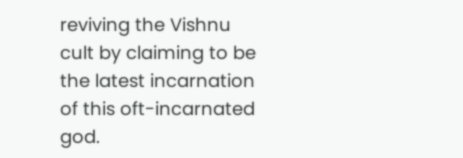reviving the Vishnu cult by claiming to be the latest incarnation of this oft-incarnated god.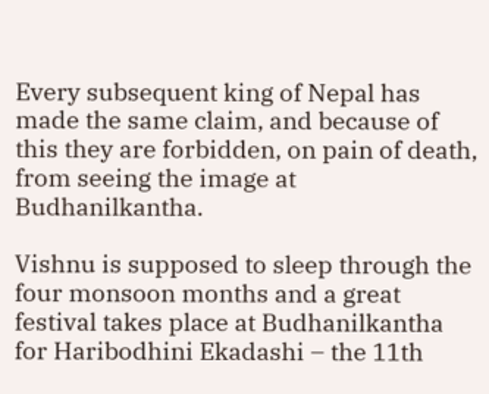Every subsequent king of Nepal has made the same claim, and because of this they are forbidden, on pain of death, from seeing the image at Budhanilkantha.

Vishnu is supposed to sleep through the four monsoon months and a great festival takes place at Budhanilkantha for Haribodhini Ekadashi – the 11th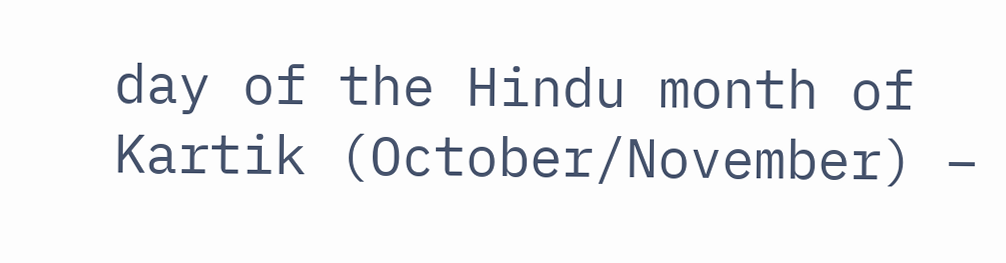day of the Hindu month of Kartik (October/November) –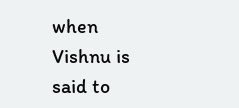when Vishnu is said to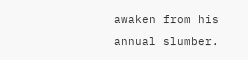awaken from his annual slumber.